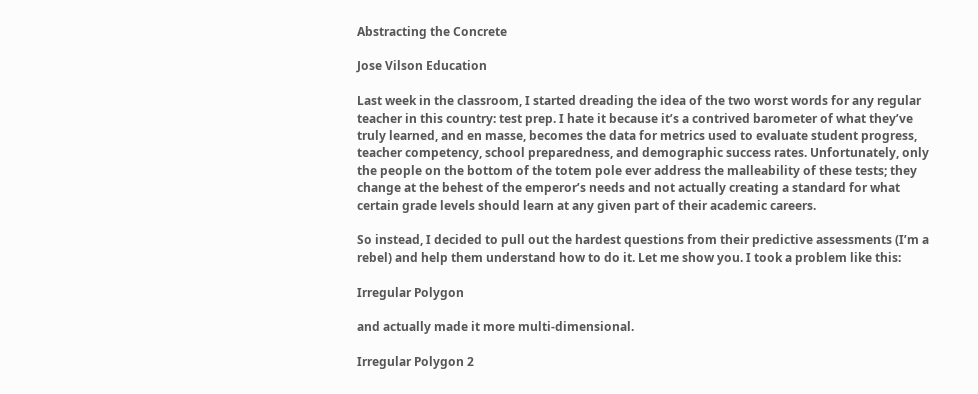Abstracting the Concrete

Jose Vilson Education

Last week in the classroom, I started dreading the idea of the two worst words for any regular teacher in this country: test prep. I hate it because it’s a contrived barometer of what they’ve truly learned, and en masse, becomes the data for metrics used to evaluate student progress, teacher competency, school preparedness, and demographic success rates. Unfortunately, only the people on the bottom of the totem pole ever address the malleability of these tests; they change at the behest of the emperor’s needs and not actually creating a standard for what certain grade levels should learn at any given part of their academic careers.

So instead, I decided to pull out the hardest questions from their predictive assessments (I’m a rebel) and help them understand how to do it. Let me show you. I took a problem like this:

Irregular Polygon

and actually made it more multi-dimensional.

Irregular Polygon 2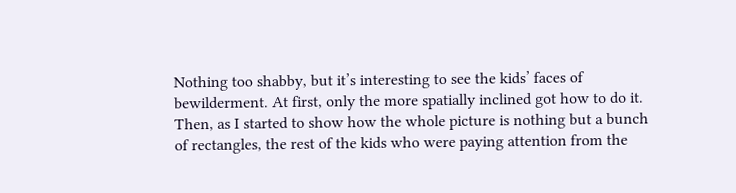Nothing too shabby, but it’s interesting to see the kids’ faces of bewilderment. At first, only the more spatially inclined got how to do it. Then, as I started to show how the whole picture is nothing but a bunch of rectangles, the rest of the kids who were paying attention from the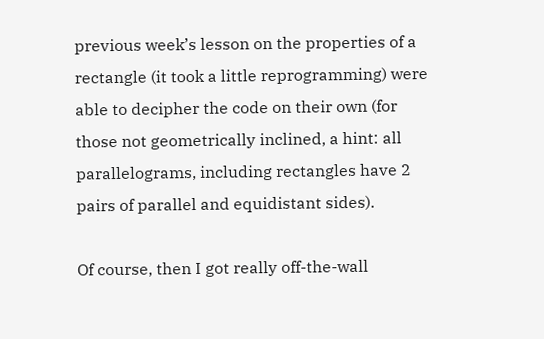previous week’s lesson on the properties of a rectangle (it took a little reprogramming) were able to decipher the code on their own (for those not geometrically inclined, a hint: all parallelograms, including rectangles have 2 pairs of parallel and equidistant sides).

Of course, then I got really off-the-wall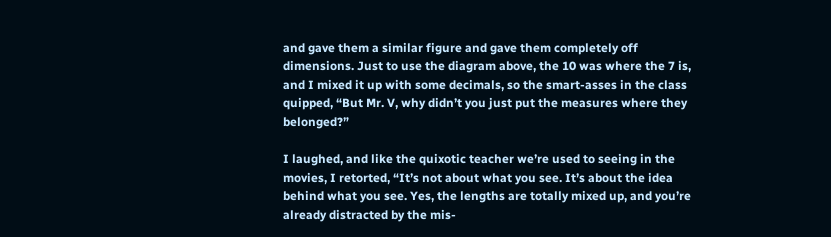and gave them a similar figure and gave them completely off dimensions. Just to use the diagram above, the 10 was where the 7 is, and I mixed it up with some decimals, so the smart-asses in the class quipped, “But Mr. V, why didn’t you just put the measures where they belonged?”

I laughed, and like the quixotic teacher we’re used to seeing in the movies, I retorted, “It’s not about what you see. It’s about the idea behind what you see. Yes, the lengths are totally mixed up, and you’re already distracted by the mis-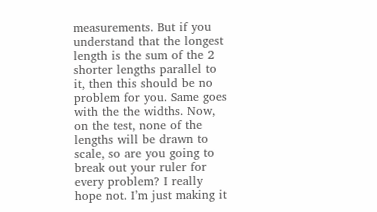measurements. But if you understand that the longest length is the sum of the 2 shorter lengths parallel to it, then this should be no problem for you. Same goes with the the widths. Now, on the test, none of the lengths will be drawn to scale, so are you going to break out your ruler for every problem? I really hope not. I’m just making it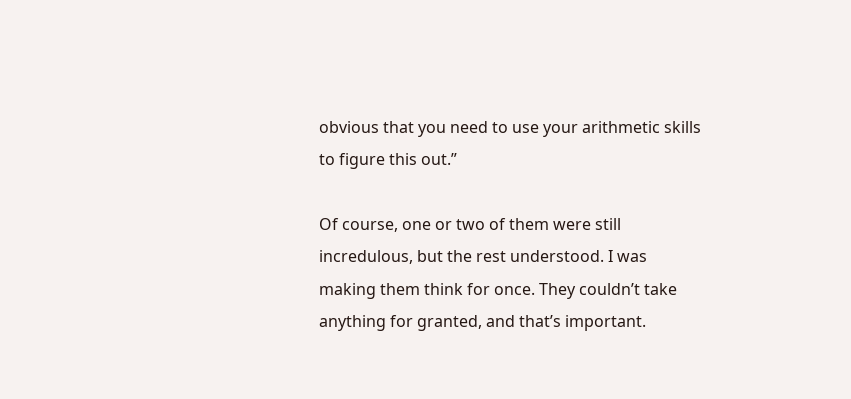obvious that you need to use your arithmetic skills to figure this out.”

Of course, one or two of them were still incredulous, but the rest understood. I was making them think for once. They couldn’t take anything for granted, and that’s important.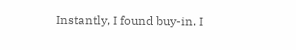Instantly, I found buy-in. I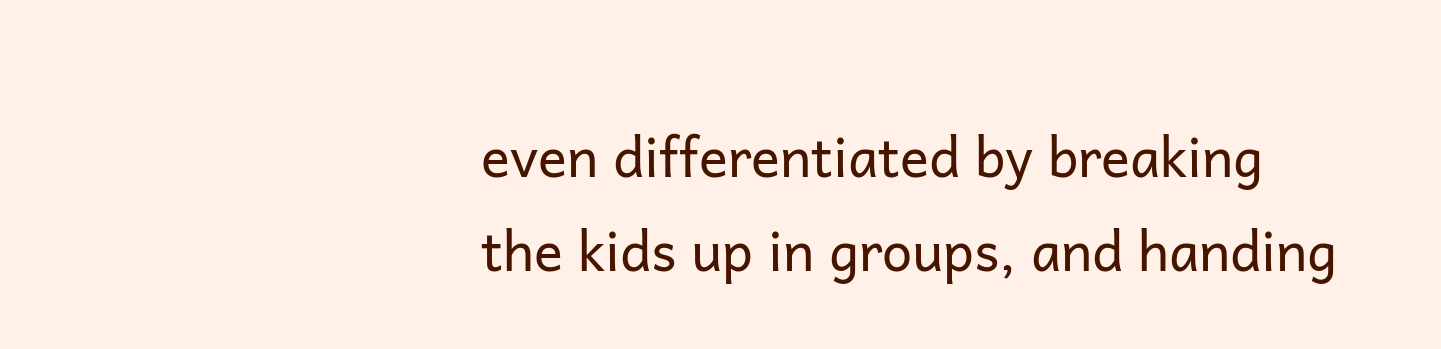even differentiated by breaking the kids up in groups, and handing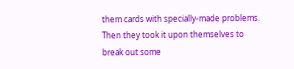them cards with specially-made problems. Then they took it upon themselves to break out some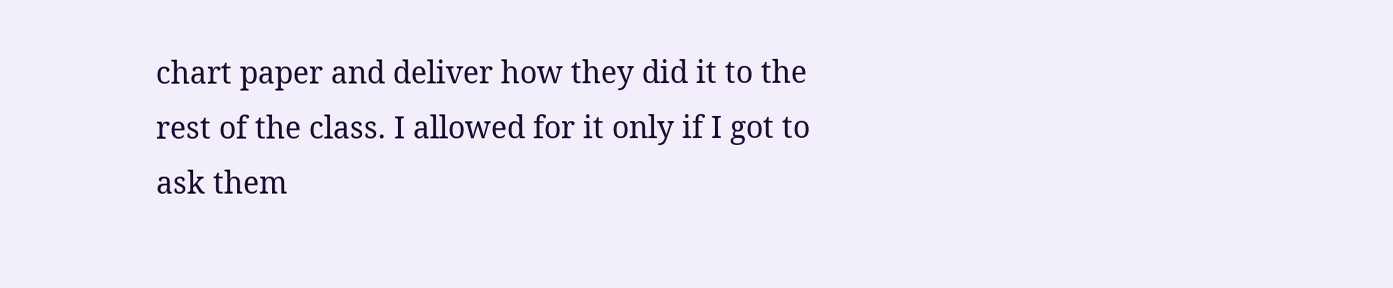chart paper and deliver how they did it to the rest of the class. I allowed for it only if I got to ask them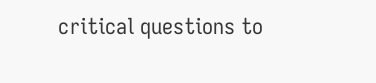critical questions to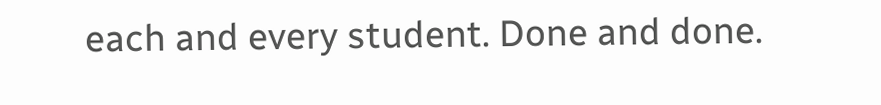each and every student. Done and done.